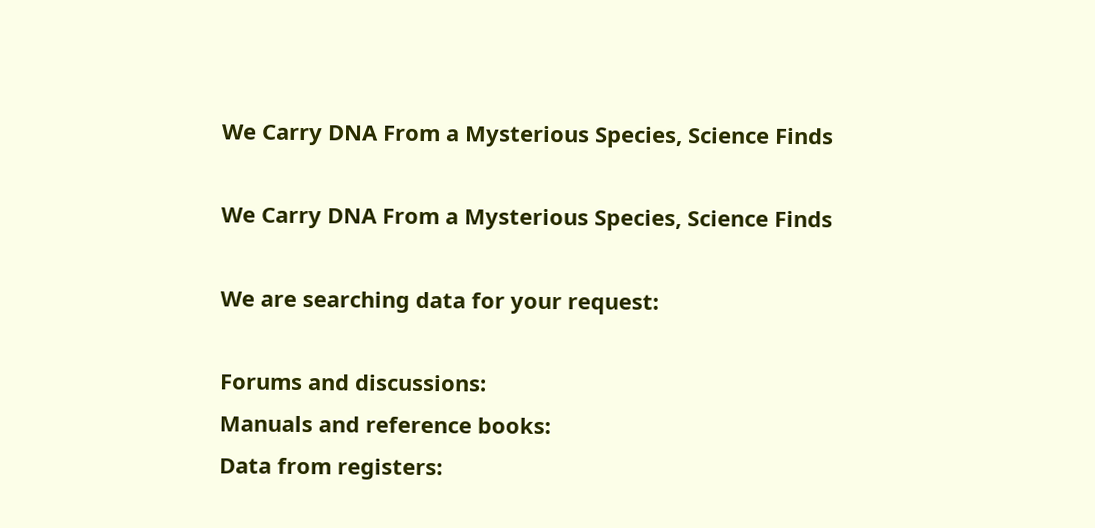We Carry DNA From a Mysterious Species, Science Finds

We Carry DNA From a Mysterious Species, Science Finds

We are searching data for your request:

Forums and discussions:
Manuals and reference books:
Data from registers: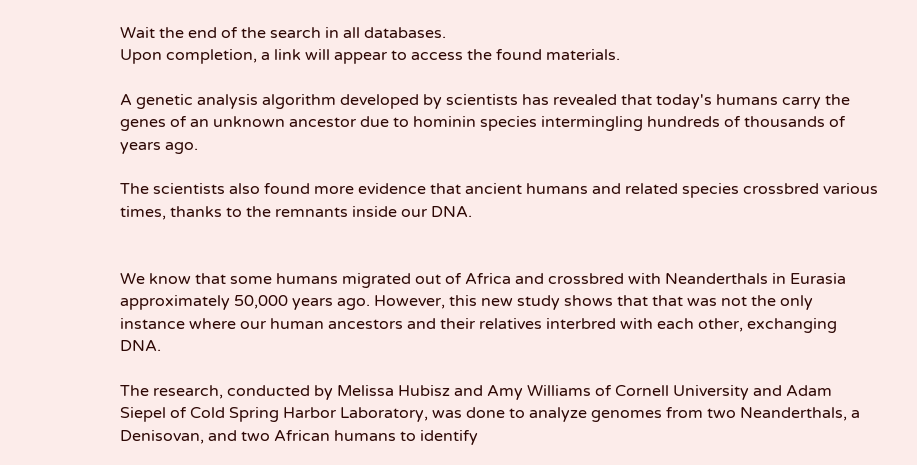Wait the end of the search in all databases.
Upon completion, a link will appear to access the found materials.

A genetic analysis algorithm developed by scientists has revealed that today's humans carry the genes of an unknown ancestor due to hominin species intermingling hundreds of thousands of years ago.

The scientists also found more evidence that ancient humans and related species crossbred various times, thanks to the remnants inside our DNA.


We know that some humans migrated out of Africa and crossbred with Neanderthals in Eurasia approximately 50,000 years ago. However, this new study shows that that was not the only instance where our human ancestors and their relatives interbred with each other, exchanging DNA.

The research, conducted by Melissa Hubisz and Amy Williams of Cornell University and Adam Siepel of Cold Spring Harbor Laboratory, was done to analyze genomes from two Neanderthals, a Denisovan, and two African humans to identify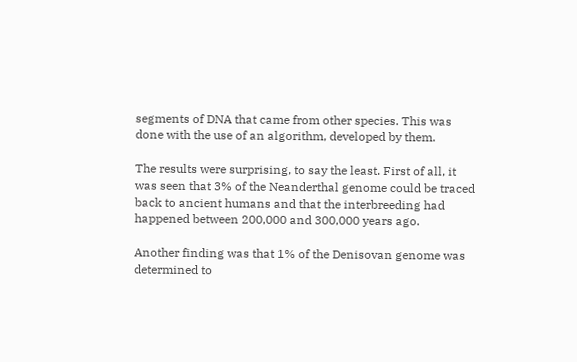segments of DNA that came from other species. This was done with the use of an algorithm, developed by them.

The results were surprising, to say the least. First of all, it was seen that 3% of the Neanderthal genome could be traced back to ancient humans and that the interbreeding had happened between 200,000 and 300,000 years ago.

Another finding was that 1% of the Denisovan genome was determined to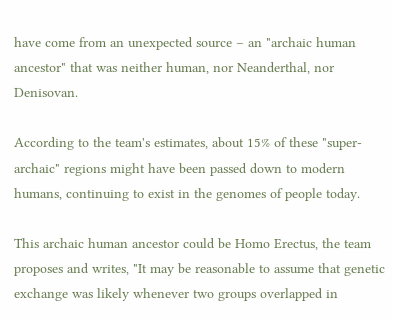have come from an unexpected source – an "archaic human ancestor" that was neither human, nor Neanderthal, nor Denisovan.

According to the team's estimates, about 15% of these "super-archaic" regions might have been passed down to modern humans, continuing to exist in the genomes of people today.

This archaic human ancestor could be Homo Erectus, the team proposes and writes, "It may be reasonable to assume that genetic exchange was likely whenever two groups overlapped in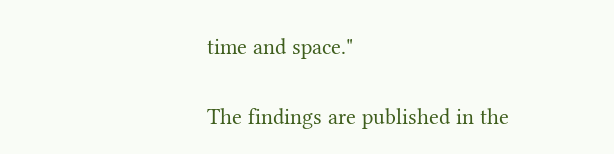time and space."

The findings are published in the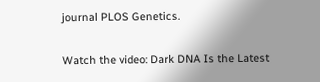journal PLOS Genetics.

Watch the video: Dark DNA Is the Latest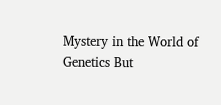Mystery in the World of Genetics But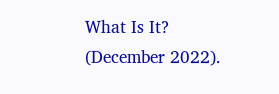What Is It? (December 2022).